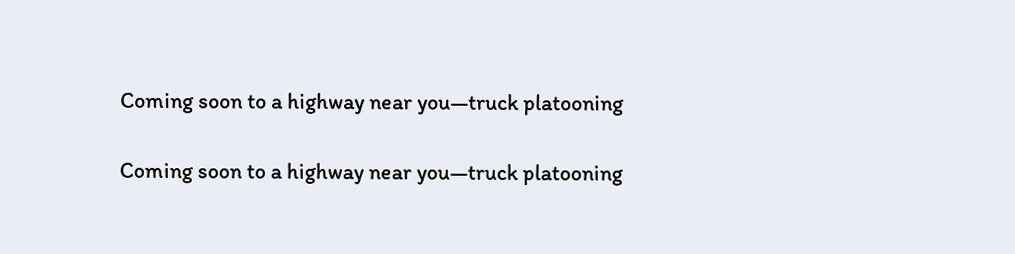Coming soon to a highway near you—truck platooning

Coming soon to a highway near you—truck platooning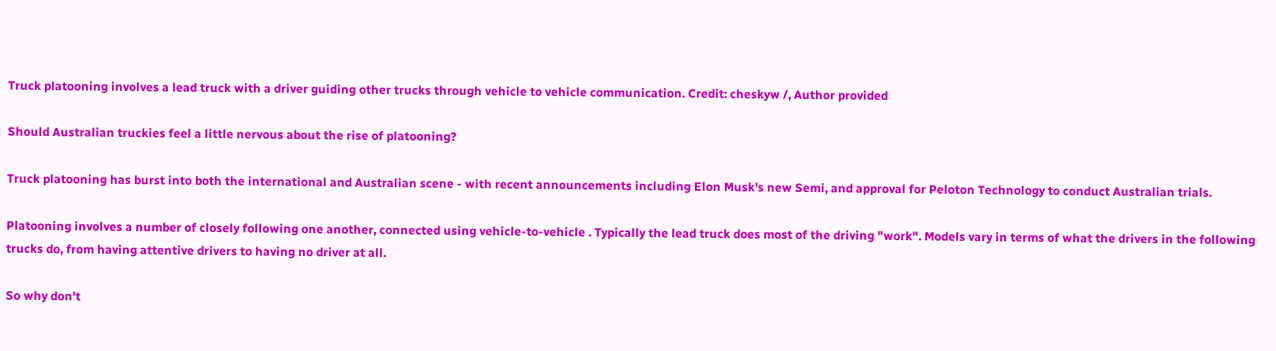Truck platooning involves a lead truck with a driver guiding other trucks through vehicle to vehicle communication. Credit: cheskyw /, Author provided

Should Australian truckies feel a little nervous about the rise of platooning?

Truck platooning has burst into both the international and Australian scene - with recent announcements including Elon Musk's new Semi, and approval for Peloton Technology to conduct Australian trials.

Platooning involves a number of closely following one another, connected using vehicle-to-vehicle . Typically the lead truck does most of the driving "work". Models vary in terms of what the drivers in the following trucks do, from having attentive drivers to having no driver at all.

So why don't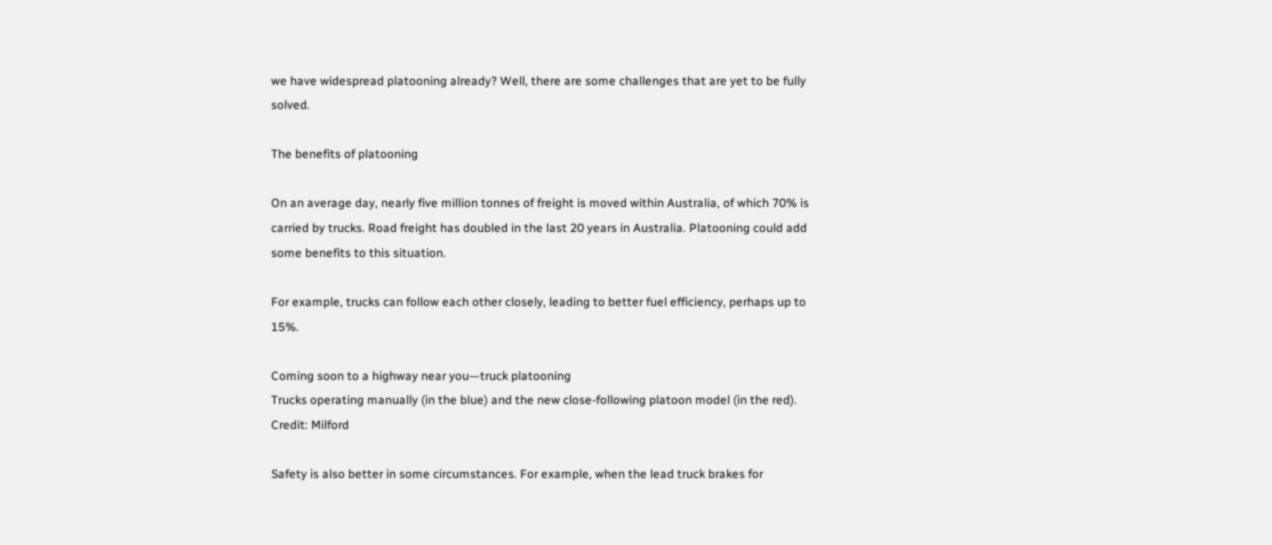we have widespread platooning already? Well, there are some challenges that are yet to be fully solved.

The benefits of platooning

On an average day, nearly five million tonnes of freight is moved within Australia, of which 70% is carried by trucks. Road freight has doubled in the last 20 years in Australia. Platooning could add some benefits to this situation.

For example, trucks can follow each other closely, leading to better fuel efficiency, perhaps up to 15%.

Coming soon to a highway near you—truck platooning
Trucks operating manually (in the blue) and the new close-following platoon model (in the red). Credit: Milford

Safety is also better in some circumstances. For example, when the lead truck brakes for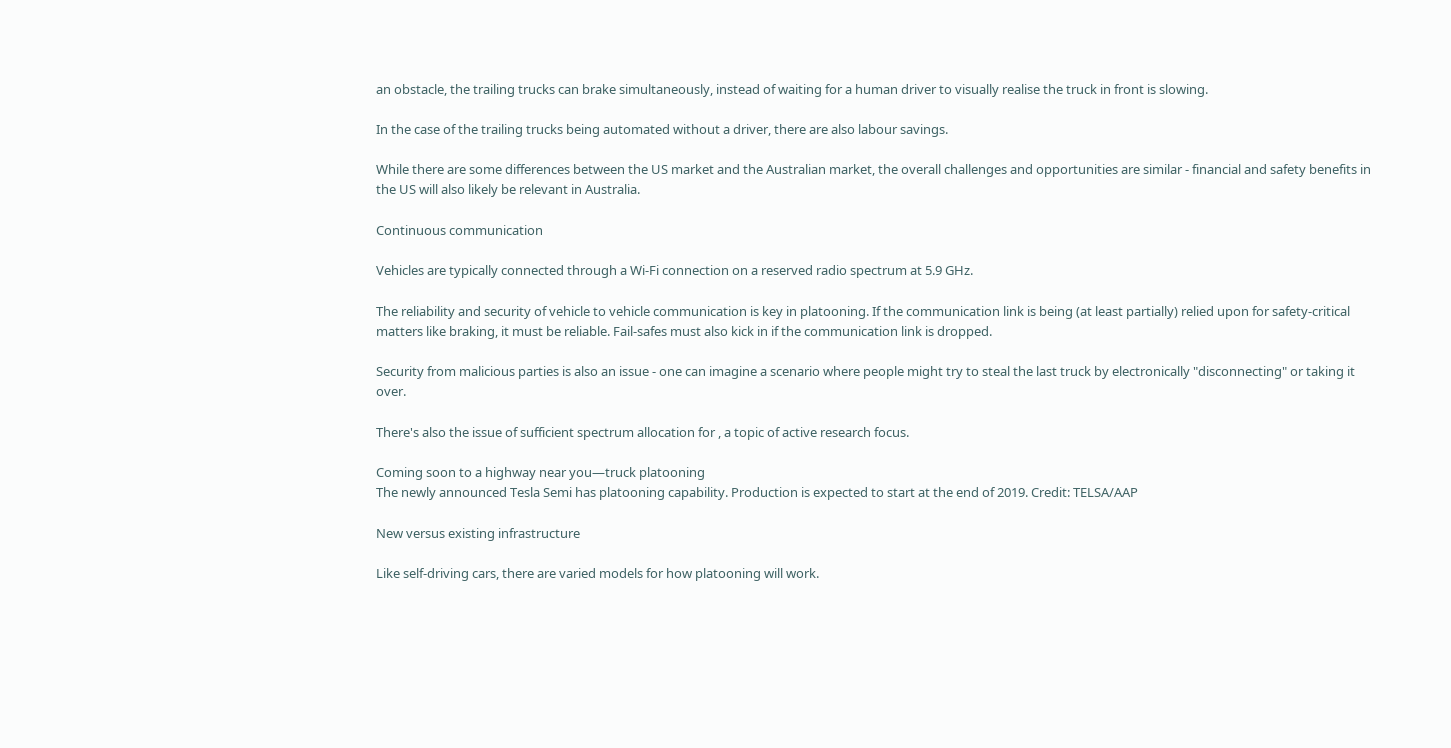an obstacle, the trailing trucks can brake simultaneously, instead of waiting for a human driver to visually realise the truck in front is slowing.

In the case of the trailing trucks being automated without a driver, there are also labour savings.

While there are some differences between the US market and the Australian market, the overall challenges and opportunities are similar - financial and safety benefits in the US will also likely be relevant in Australia.

Continuous communication

Vehicles are typically connected through a Wi-Fi connection on a reserved radio spectrum at 5.9 GHz.

The reliability and security of vehicle to vehicle communication is key in platooning. If the communication link is being (at least partially) relied upon for safety-critical matters like braking, it must be reliable. Fail-safes must also kick in if the communication link is dropped.

Security from malicious parties is also an issue - one can imagine a scenario where people might try to steal the last truck by electronically "disconnecting" or taking it over.

There's also the issue of sufficient spectrum allocation for , a topic of active research focus.

Coming soon to a highway near you—truck platooning
The newly announced Tesla Semi has platooning capability. Production is expected to start at the end of 2019. Credit: TELSA/AAP

New versus existing infrastructure

Like self-driving cars, there are varied models for how platooning will work.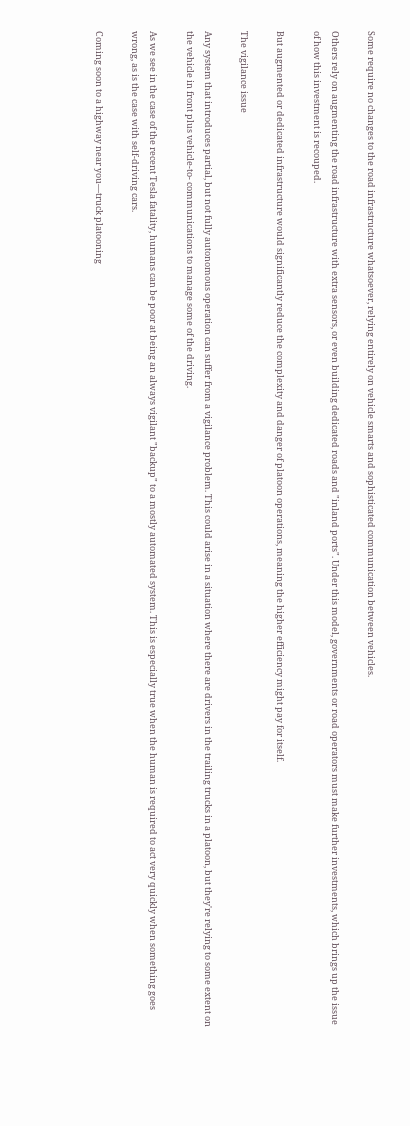Some require no changes to the road infrastructure whatsoever, relying entirely on vehicle smarts and sophisticated communication between vehicles.

Others rely on augmenting the road infrastructure with extra sensors, or even building dedicated roads and "inland ports". Under this model, governments or road operators must make further investments, which brings up the issue of how this investment is recouped.

But augmented or dedicated infrastructure would significantly reduce the complexity and danger of platoon operations, meaning the higher efficiency might pay for itself.

The vigilance issue

Any system that introduces partial, but not fully autonomous operation can suffer from a vigilance problem. This could arise in a situation where there are drivers in the trailing trucks in a platoon, but they're relying to some extent on the vehicle in front plus vehicle-to- communications to manage some of the driving.

As we see in the case of the recent Tesla fatality, humans can be poor at being an always vigilant "backup" to a mostly automated system. This is especially true when the human is required to act very quickly when something goes wrong, as is the case with self-driving cars.

Coming soon to a highway near you—truck platooning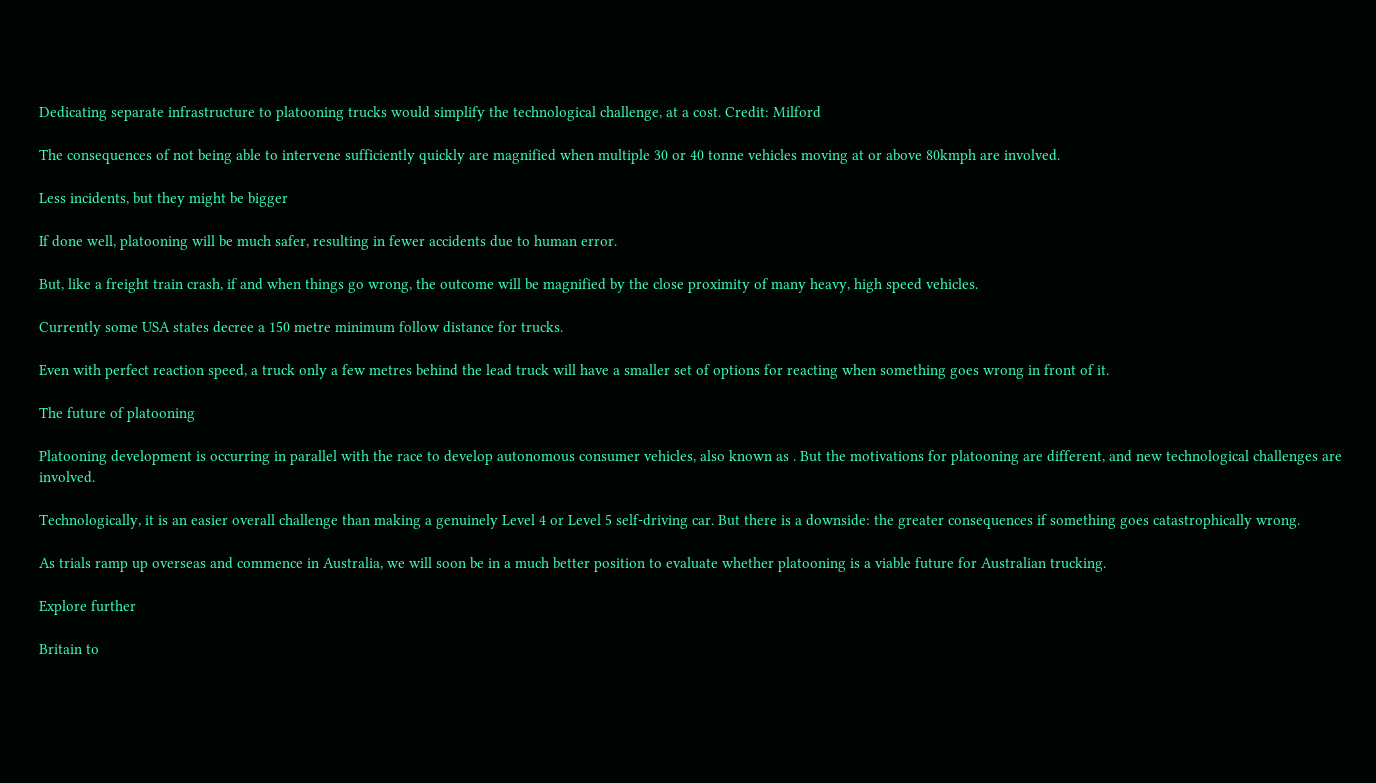Dedicating separate infrastructure to platooning trucks would simplify the technological challenge, at a cost. Credit: Milford

The consequences of not being able to intervene sufficiently quickly are magnified when multiple 30 or 40 tonne vehicles moving at or above 80kmph are involved.

Less incidents, but they might be bigger

If done well, platooning will be much safer, resulting in fewer accidents due to human error.

But, like a freight train crash, if and when things go wrong, the outcome will be magnified by the close proximity of many heavy, high speed vehicles.

Currently some USA states decree a 150 metre minimum follow distance for trucks.

Even with perfect reaction speed, a truck only a few metres behind the lead truck will have a smaller set of options for reacting when something goes wrong in front of it.

The future of platooning

Platooning development is occurring in parallel with the race to develop autonomous consumer vehicles, also known as . But the motivations for platooning are different, and new technological challenges are involved.

Technologically, it is an easier overall challenge than making a genuinely Level 4 or Level 5 self-driving car. But there is a downside: the greater consequences if something goes catastrophically wrong.

As trials ramp up overseas and commence in Australia, we will soon be in a much better position to evaluate whether platooning is a viable future for Australian trucking.

Explore further

Britain to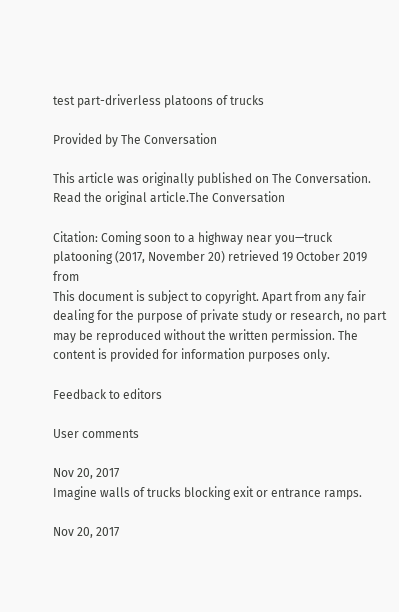test part-driverless platoons of trucks

Provided by The Conversation

This article was originally published on The Conversation. Read the original article.The Conversation

Citation: Coming soon to a highway near you—truck platooning (2017, November 20) retrieved 19 October 2019 from
This document is subject to copyright. Apart from any fair dealing for the purpose of private study or research, no part may be reproduced without the written permission. The content is provided for information purposes only.

Feedback to editors

User comments

Nov 20, 2017
Imagine walls of trucks blocking exit or entrance ramps.

Nov 20, 2017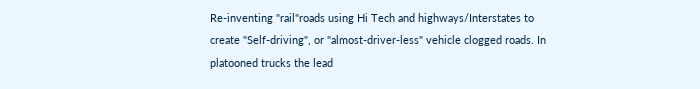Re-inventing "rail"roads using Hi Tech and highways/Interstates to create "Self-driving", or "almost-driver-less" vehicle clogged roads. In platooned trucks the lead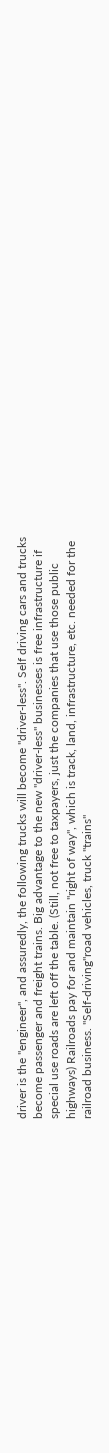driver is the "engineer", and assuredly, the following trucks will become "driver-less". Self driving cars and trucks become passenger and freight trains. Big advantage to the new "driver-less" businesses is free infrastructure if special use roads are left off the table. (Still, not free to taxpayers, just the companies that use those public highways) Railroads pay for and maintain "right of way", which is track, land, infrastructure, etc. needed for the railroad business. "Self-driving"road vehicles, truck "trains"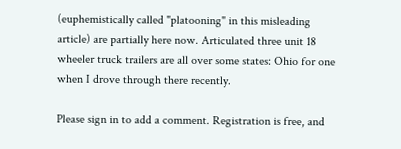(euphemistically called "platooning" in this misleading article) are partially here now. Articulated three unit 18 wheeler truck trailers are all over some states: Ohio for one when I drove through there recently.

Please sign in to add a comment. Registration is free, and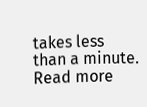takes less than a minute. Read more